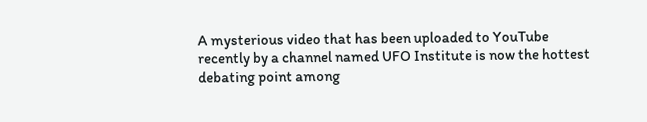A mysterious video that has been uploaded to YouTube recently by a channel named UFO Institute is now the hottest debating point among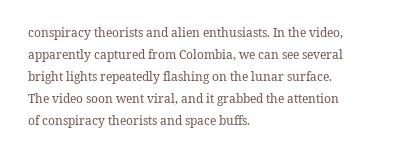conspiracy theorists and alien enthusiasts. In the video, apparently captured from Colombia, we can see several bright lights repeatedly flashing on the lunar surface. The video soon went viral, and it grabbed the attention of conspiracy theorists and space buffs.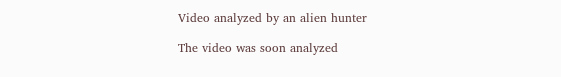Video analyzed by an alien hunter

The video was soon analyzed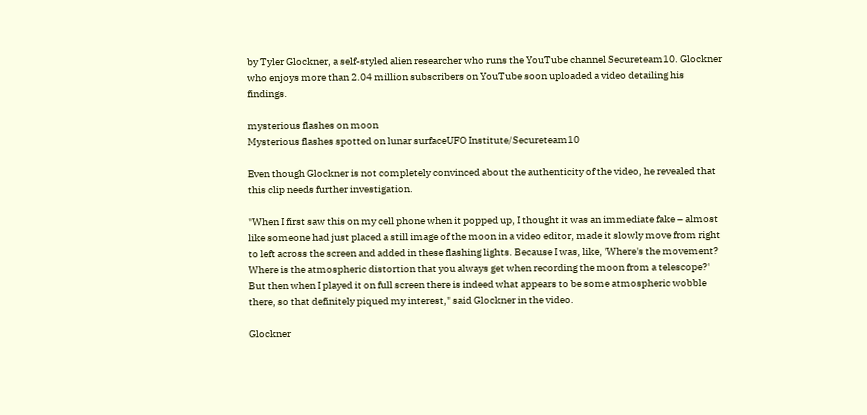by Tyler Glockner, a self-styled alien researcher who runs the YouTube channel Secureteam10. Glockner who enjoys more than 2.04 million subscribers on YouTube soon uploaded a video detailing his findings.

mysterious flashes on moon
Mysterious flashes spotted on lunar surfaceUFO Institute/Secureteam10

Even though Glockner is not completely convinced about the authenticity of the video, he revealed that this clip needs further investigation.

"When I first saw this on my cell phone when it popped up, I thought it was an immediate fake – almost like someone had just placed a still image of the moon in a video editor, made it slowly move from right to left across the screen and added in these flashing lights. Because I was, like, 'Where's the movement? Where is the atmospheric distortion that you always get when recording the moon from a telescope?' But then when I played it on full screen there is indeed what appears to be some atmospheric wobble there, so that definitely piqued my interest," said Glockner in the video.

Glockner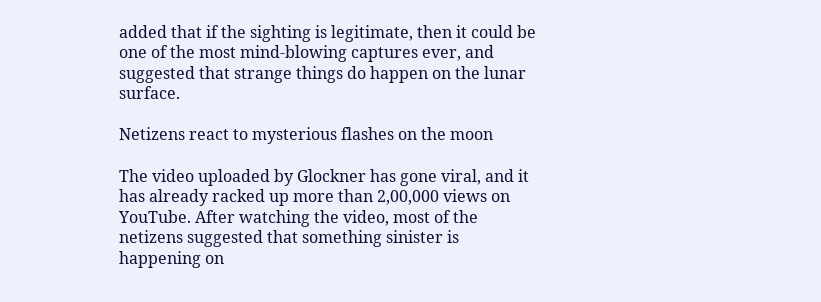added that if the sighting is legitimate, then it could be one of the most mind-blowing captures ever, and suggested that strange things do happen on the lunar surface.

Netizens react to mysterious flashes on the moon

The video uploaded by Glockner has gone viral, and it has already racked up more than 2,00,000 views on YouTube. After watching the video, most of the netizens suggested that something sinister is happening on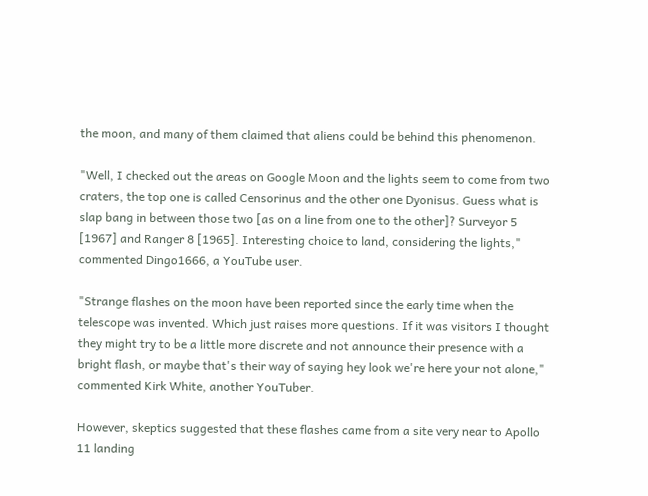the moon, and many of them claimed that aliens could be behind this phenomenon.

"Well, I checked out the areas on Google Moon and the lights seem to come from two craters, the top one is called Censorinus and the other one Dyonisus. Guess what is slap bang in between those two [as on a line from one to the other]? Surveyor 5 [1967] and Ranger 8 [1965]. Interesting choice to land, considering the lights," commented Dingo1666, a YouTube user.

"Strange flashes on the moon have been reported since the early time when the telescope was invented. Which just raises more questions. If it was visitors I thought they might try to be a little more discrete and not announce their presence with a bright flash, or maybe that's their way of saying hey look we're here your not alone," commented Kirk White, another YouTuber.

However, skeptics suggested that these flashes came from a site very near to Apollo 11 landing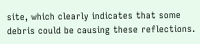site, which clearly indicates that some debris could be causing these reflections.